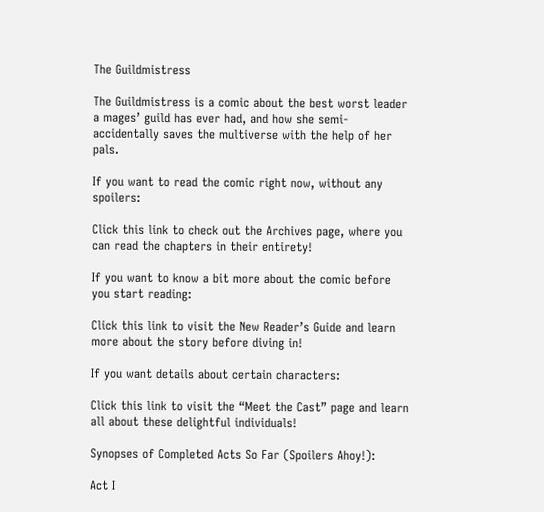The Guildmistress

The Guildmistress is a comic about the best worst leader a mages’ guild has ever had, and how she semi-accidentally saves the multiverse with the help of her pals.

If you want to read the comic right now, without any spoilers:

Click this link to check out the Archives page, where you can read the chapters in their entirety!

If you want to know a bit more about the comic before you start reading:

Click this link to visit the New Reader’s Guide and learn more about the story before diving in!

If you want details about certain characters:

Click this link to visit the “Meet the Cast” page and learn all about these delightful individuals!

Synopses of Completed Acts So Far (Spoilers Ahoy!):

Act I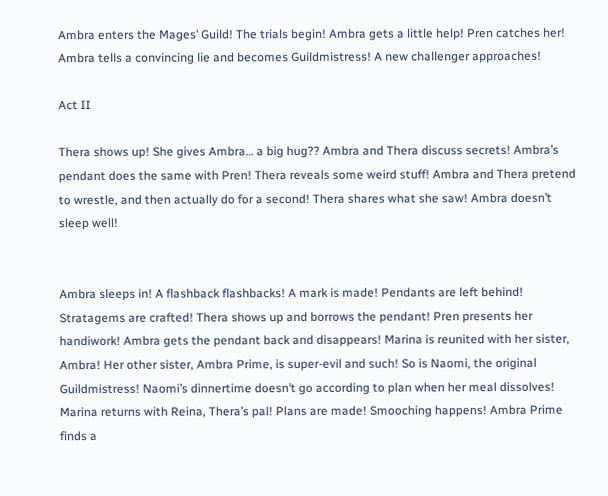Ambra enters the Mages’ Guild! The trials begin! Ambra gets a little help! Pren catches her! Ambra tells a convincing lie and becomes Guildmistress! A new challenger approaches!

Act II

Thera shows up! She gives Ambra… a big hug?? Ambra and Thera discuss secrets! Ambra’s pendant does the same with Pren! Thera reveals some weird stuff! Ambra and Thera pretend to wrestle, and then actually do for a second! Thera shares what she saw! Ambra doesn’t sleep well!


Ambra sleeps in! A flashback flashbacks! A mark is made! Pendants are left behind! Stratagems are crafted! Thera shows up and borrows the pendant! Pren presents her handiwork! Ambra gets the pendant back and disappears! Marina is reunited with her sister, Ambra! Her other sister, Ambra Prime, is super-evil and such! So is Naomi, the original Guildmistress! Naomi’s dinnertime doesn’t go according to plan when her meal dissolves! Marina returns with Reina, Thera’s pal! Plans are made! Smooching happens! Ambra Prime finds a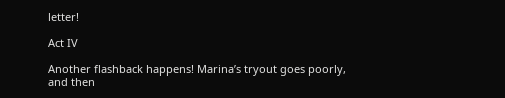letter!

Act IV

Another flashback happens! Marina’s tryout goes poorly, and then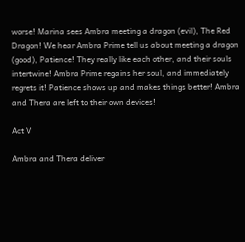worse! Marina sees Ambra meeting a dragon (evil), The Red Dragon! We hear Ambra Prime tell us about meeting a dragon (good), Patience! They really like each other, and their souls intertwine! Ambra Prime regains her soul, and immediately regrets it! Patience shows up and makes things better! Ambra and Thera are left to their own devices!

Act V

Ambra and Thera deliver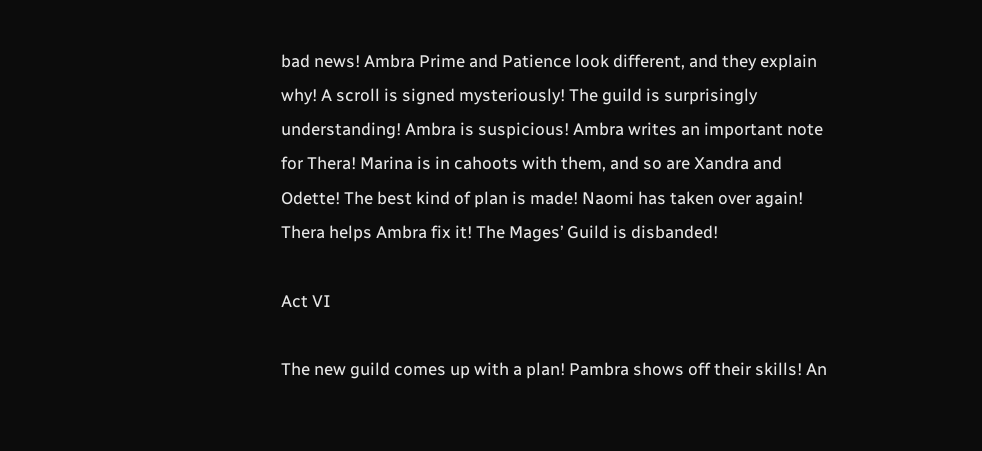bad news! Ambra Prime and Patience look different, and they explain why! A scroll is signed mysteriously! The guild is surprisingly understanding! Ambra is suspicious! Ambra writes an important note for Thera! Marina is in cahoots with them, and so are Xandra and Odette! The best kind of plan is made! Naomi has taken over again! Thera helps Ambra fix it! The Mages’ Guild is disbanded!

Act VI

The new guild comes up with a plan! Pambra shows off their skills! An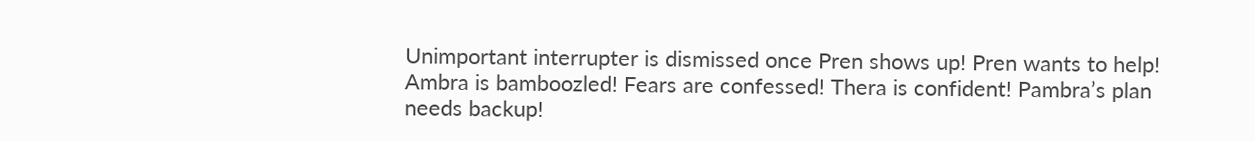Unimportant interrupter is dismissed once Pren shows up! Pren wants to help! Ambra is bamboozled! Fears are confessed! Thera is confident! Pambra’s plan needs backup!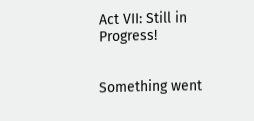Act VII: Still in Progress!


Something went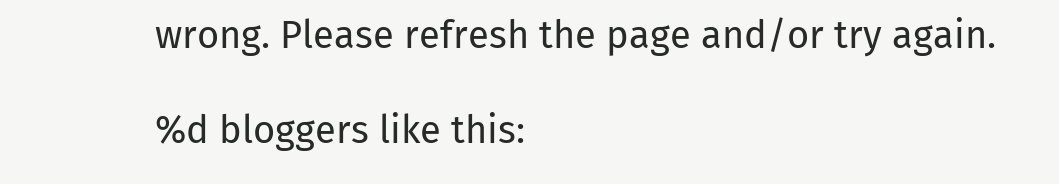wrong. Please refresh the page and/or try again.

%d bloggers like this: